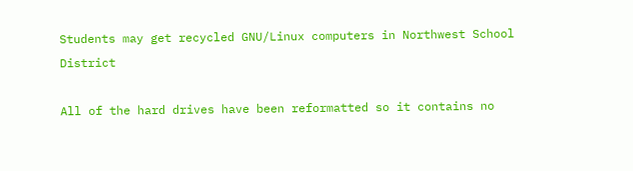Students may get recycled GNU/Linux computers in Northwest School District

All of the hard drives have been reformatted so it contains no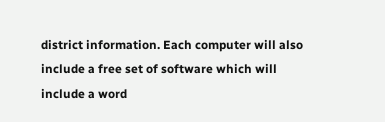district information. Each computer will also include a free set of software which will include a word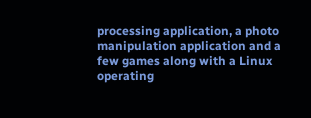processing application, a photo manipulation application and a few games along with a Linux operating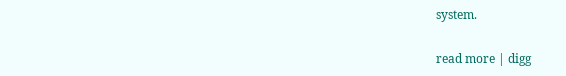system.

read more | digg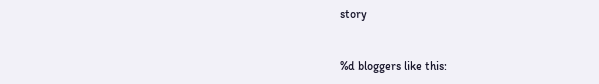story


%d bloggers like this: